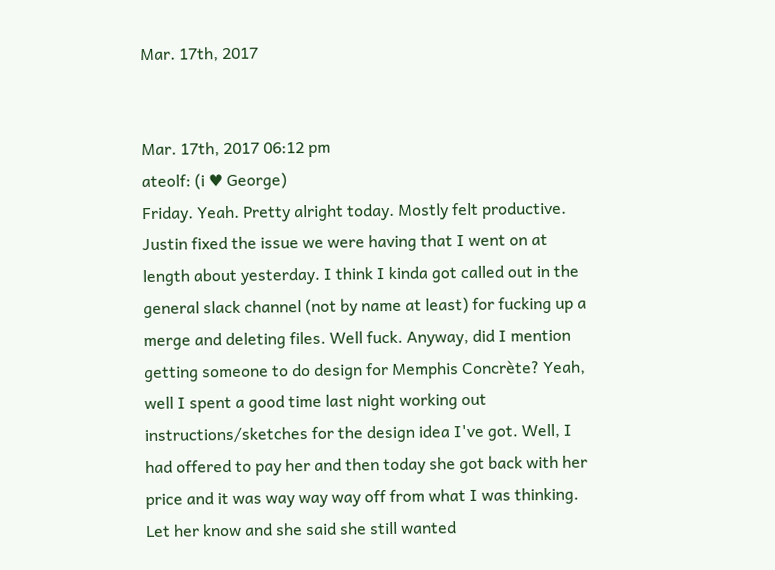Mar. 17th, 2017


Mar. 17th, 2017 06:12 pm
ateolf: (i ♥ George)
Friday. Yeah. Pretty alright today. Mostly felt productive. Justin fixed the issue we were having that I went on at length about yesterday. I think I kinda got called out in the general slack channel (not by name at least) for fucking up a merge and deleting files. Well fuck. Anyway, did I mention getting someone to do design for Memphis Concrète? Yeah, well I spent a good time last night working out instructions/sketches for the design idea I've got. Well, I had offered to pay her and then today she got back with her price and it was way way way off from what I was thinking. Let her know and she said she still wanted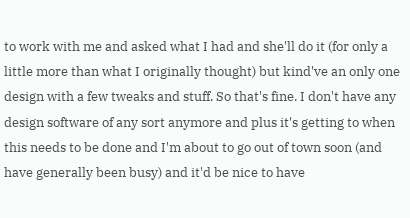to work with me and asked what I had and she'll do it (for only a little more than what I originally thought) but kind've an only one design with a few tweaks and stuff. So that's fine. I don't have any design software of any sort anymore and plus it's getting to when this needs to be done and I'm about to go out of town soon (and have generally been busy) and it'd be nice to have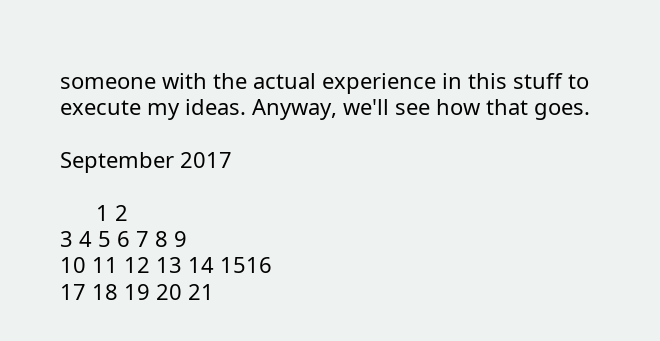someone with the actual experience in this stuff to execute my ideas. Anyway, we'll see how that goes.

September 2017

      1 2
3 4 5 6 7 8 9
10 11 12 13 14 1516
17 18 19 20 21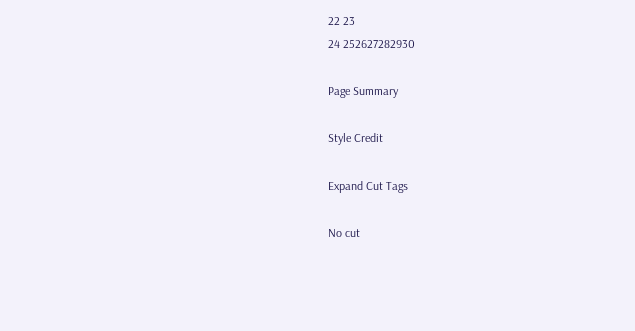22 23
24 252627282930

Page Summary

Style Credit

Expand Cut Tags

No cut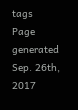tags
Page generated Sep. 26th, 2017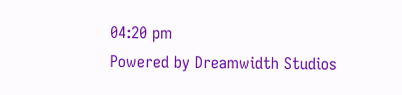04:20 pm
Powered by Dreamwidth Studios